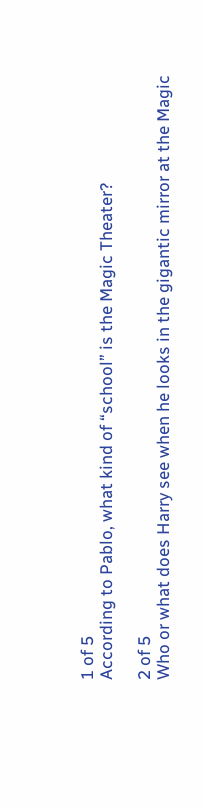1 of 5
According to Pablo, what kind of “school” is the Magic Theater?

2 of 5
Who or what does Harry see when he looks in the gigantic mirror at the Magic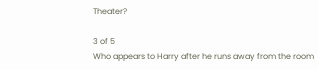Theater?

3 of 5
Who appears to Harry after he runs away from the room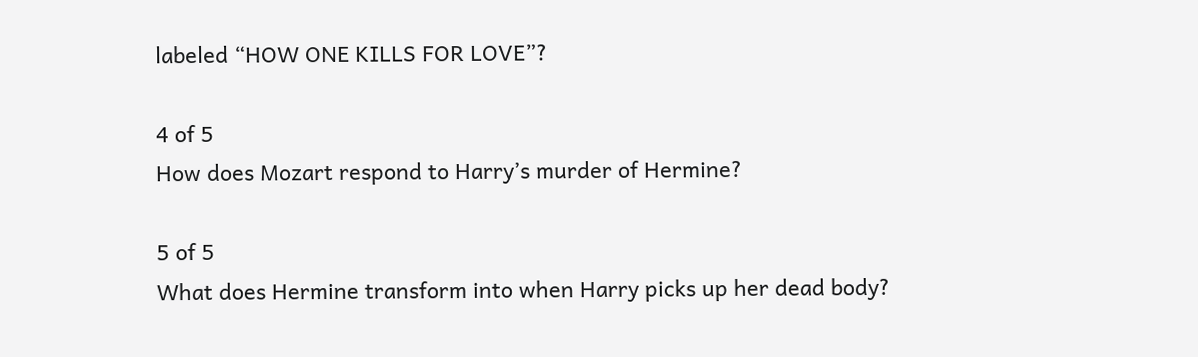labeled “HOW ONE KILLS FOR LOVE”?

4 of 5
How does Mozart respond to Harry’s murder of Hermine?

5 of 5
What does Hermine transform into when Harry picks up her dead body?